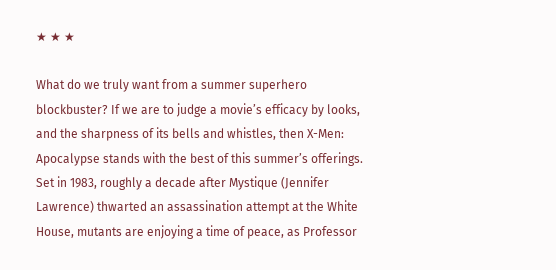★ ★ ★

What do we truly want from a summer superhero blockbuster? If we are to judge a movie’s efficacy by looks, and the sharpness of its bells and whistles, then X-Men: Apocalypse stands with the best of this summer’s offerings. Set in 1983, roughly a decade after Mystique (Jennifer Lawrence) thwarted an assassination attempt at the White House, mutants are enjoying a time of peace, as Professor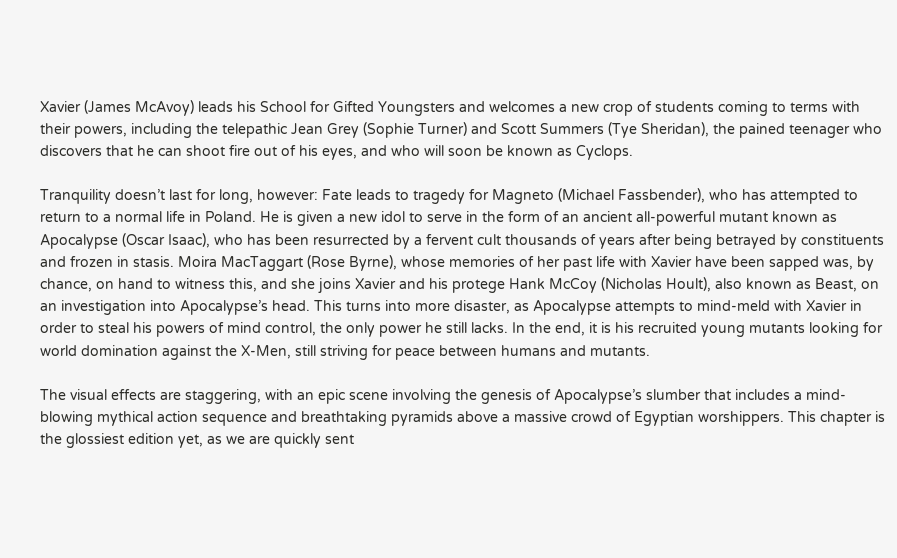Xavier (James McAvoy) leads his School for Gifted Youngsters and welcomes a new crop of students coming to terms with their powers, including the telepathic Jean Grey (Sophie Turner) and Scott Summers (Tye Sheridan), the pained teenager who discovers that he can shoot fire out of his eyes, and who will soon be known as Cyclops.

Tranquility doesn’t last for long, however: Fate leads to tragedy for Magneto (Michael Fassbender), who has attempted to return to a normal life in Poland. He is given a new idol to serve in the form of an ancient all-powerful mutant known as Apocalypse (Oscar Isaac), who has been resurrected by a fervent cult thousands of years after being betrayed by constituents and frozen in stasis. Moira MacTaggart (Rose Byrne), whose memories of her past life with Xavier have been sapped was, by chance, on hand to witness this, and she joins Xavier and his protege Hank McCoy (Nicholas Hoult), also known as Beast, on an investigation into Apocalypse’s head. This turns into more disaster, as Apocalypse attempts to mind-meld with Xavier in order to steal his powers of mind control, the only power he still lacks. In the end, it is his recruited young mutants looking for world domination against the X-Men, still striving for peace between humans and mutants.

The visual effects are staggering, with an epic scene involving the genesis of Apocalypse’s slumber that includes a mind-blowing mythical action sequence and breathtaking pyramids above a massive crowd of Egyptian worshippers. This chapter is the glossiest edition yet, as we are quickly sent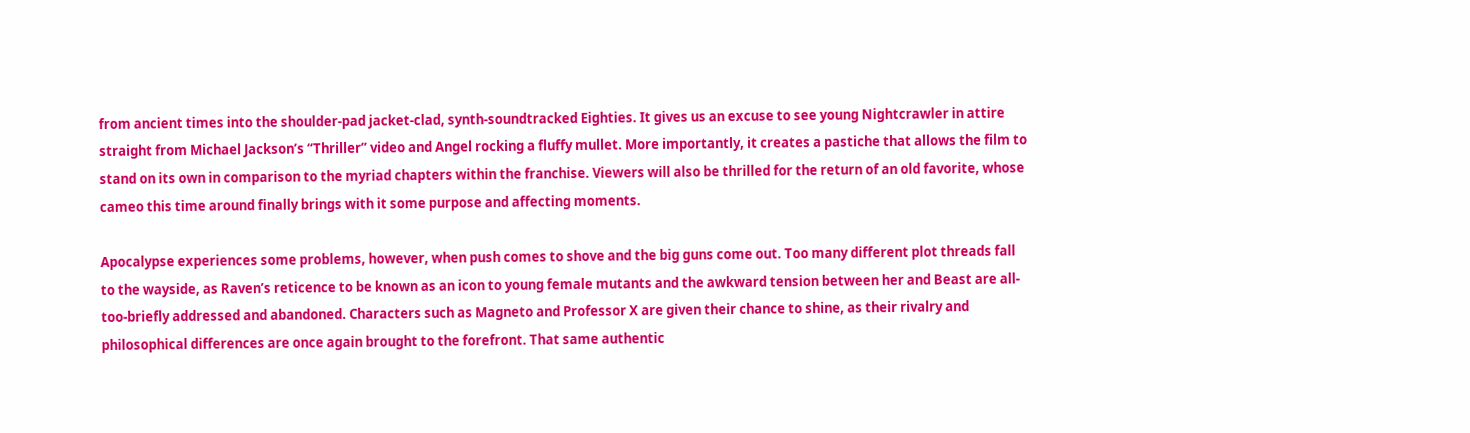from ancient times into the shoulder-pad jacket-clad, synth-soundtracked Eighties. It gives us an excuse to see young Nightcrawler in attire straight from Michael Jackson’s “Thriller” video and Angel rocking a fluffy mullet. More importantly, it creates a pastiche that allows the film to stand on its own in comparison to the myriad chapters within the franchise. Viewers will also be thrilled for the return of an old favorite, whose cameo this time around finally brings with it some purpose and affecting moments.

Apocalypse experiences some problems, however, when push comes to shove and the big guns come out. Too many different plot threads fall to the wayside, as Raven’s reticence to be known as an icon to young female mutants and the awkward tension between her and Beast are all-too-briefly addressed and abandoned. Characters such as Magneto and Professor X are given their chance to shine, as their rivalry and philosophical differences are once again brought to the forefront. That same authentic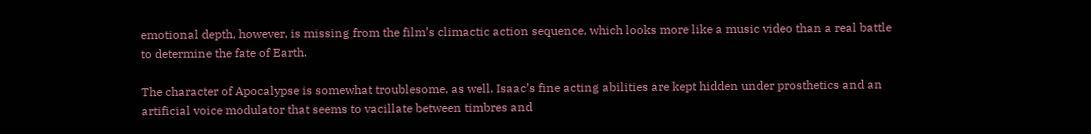emotional depth, however, is missing from the film’s climactic action sequence, which looks more like a music video than a real battle to determine the fate of Earth.

The character of Apocalypse is somewhat troublesome, as well. Isaac’s fine acting abilities are kept hidden under prosthetics and an artificial voice modulator that seems to vacillate between timbres and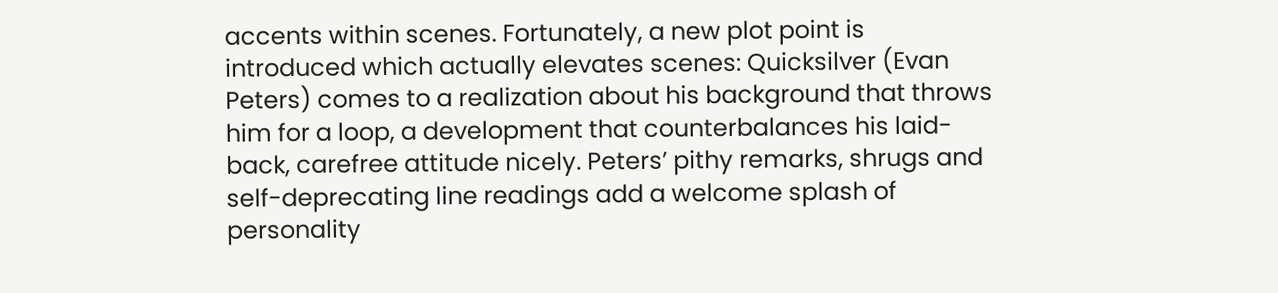accents within scenes. Fortunately, a new plot point is introduced which actually elevates scenes: Quicksilver (Evan Peters) comes to a realization about his background that throws him for a loop, a development that counterbalances his laid-back, carefree attitude nicely. Peters’ pithy remarks, shrugs and self-deprecating line readings add a welcome splash of personality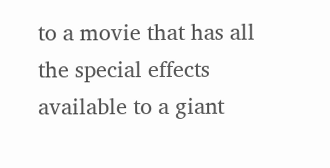to a movie that has all the special effects available to a giant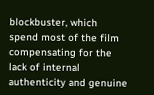blockbuster, which spend most of the film compensating for the lack of internal authenticity and genuine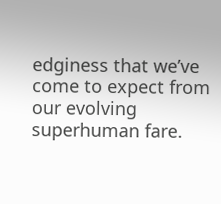edginess that we’ve come to expect from our evolving superhuman fare.